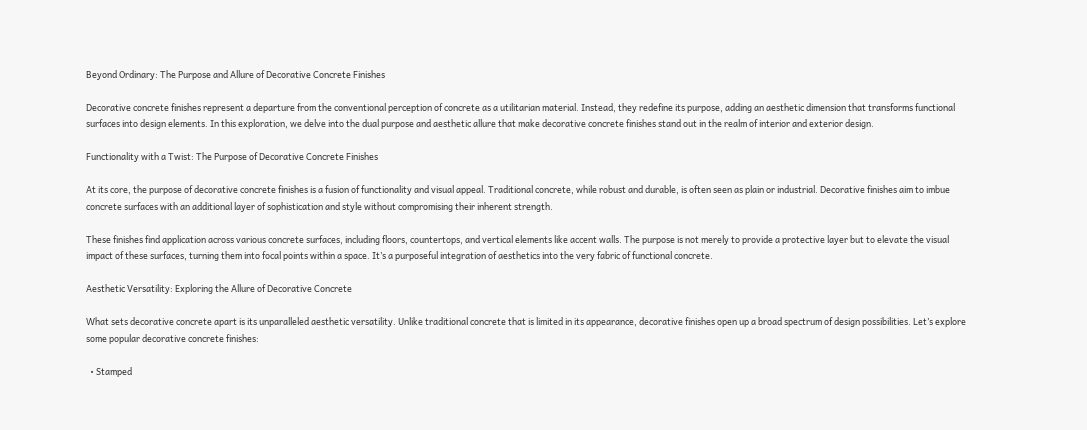Beyond Ordinary: The Purpose and Allure of Decorative Concrete Finishes

Decorative concrete finishes represent a departure from the conventional perception of concrete as a utilitarian material. Instead, they redefine its purpose, adding an aesthetic dimension that transforms functional surfaces into design elements. In this exploration, we delve into the dual purpose and aesthetic allure that make decorative concrete finishes stand out in the realm of interior and exterior design.

Functionality with a Twist: The Purpose of Decorative Concrete Finishes

At its core, the purpose of decorative concrete finishes is a fusion of functionality and visual appeal. Traditional concrete, while robust and durable, is often seen as plain or industrial. Decorative finishes aim to imbue concrete surfaces with an additional layer of sophistication and style without compromising their inherent strength.

These finishes find application across various concrete surfaces, including floors, countertops, and vertical elements like accent walls. The purpose is not merely to provide a protective layer but to elevate the visual impact of these surfaces, turning them into focal points within a space. It’s a purposeful integration of aesthetics into the very fabric of functional concrete.

Aesthetic Versatility: Exploring the Allure of Decorative Concrete

What sets decorative concrete apart is its unparalleled aesthetic versatility. Unlike traditional concrete that is limited in its appearance, decorative finishes open up a broad spectrum of design possibilities. Let’s explore some popular decorative concrete finishes:

  • Stamped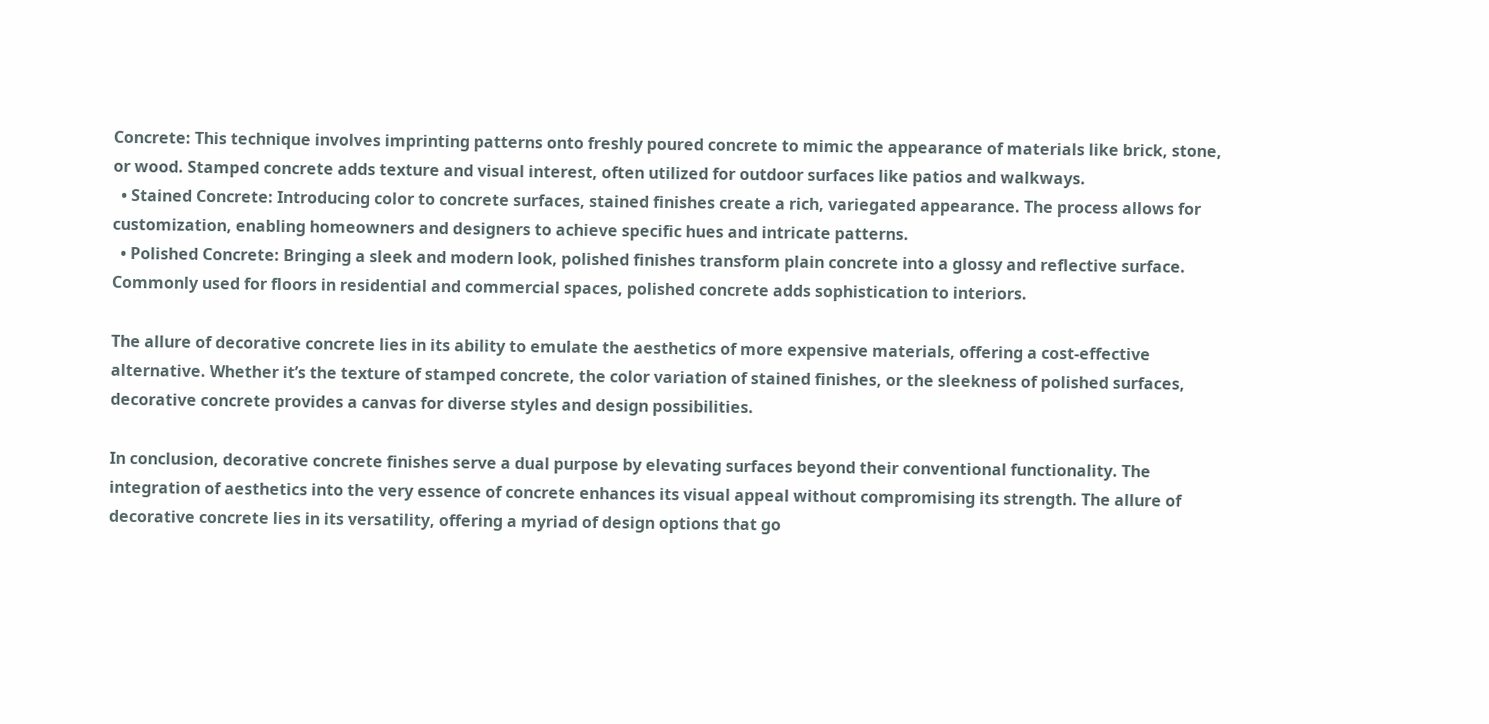Concrete: This technique involves imprinting patterns onto freshly poured concrete to mimic the appearance of materials like brick, stone, or wood. Stamped concrete adds texture and visual interest, often utilized for outdoor surfaces like patios and walkways.
  • Stained Concrete: Introducing color to concrete surfaces, stained finishes create a rich, variegated appearance. The process allows for customization, enabling homeowners and designers to achieve specific hues and intricate patterns.
  • Polished Concrete: Bringing a sleek and modern look, polished finishes transform plain concrete into a glossy and reflective surface. Commonly used for floors in residential and commercial spaces, polished concrete adds sophistication to interiors.

The allure of decorative concrete lies in its ability to emulate the aesthetics of more expensive materials, offering a cost-effective alternative. Whether it’s the texture of stamped concrete, the color variation of stained finishes, or the sleekness of polished surfaces, decorative concrete provides a canvas for diverse styles and design possibilities.

In conclusion, decorative concrete finishes serve a dual purpose by elevating surfaces beyond their conventional functionality. The integration of aesthetics into the very essence of concrete enhances its visual appeal without compromising its strength. The allure of decorative concrete lies in its versatility, offering a myriad of design options that go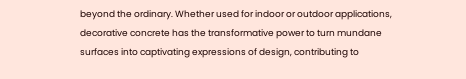beyond the ordinary. Whether used for indoor or outdoor applications, decorative concrete has the transformative power to turn mundane surfaces into captivating expressions of design, contributing to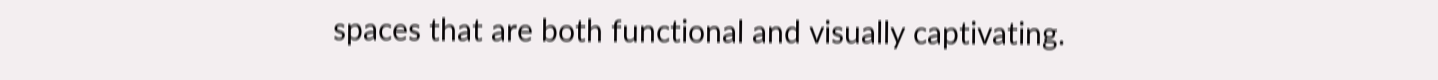spaces that are both functional and visually captivating.